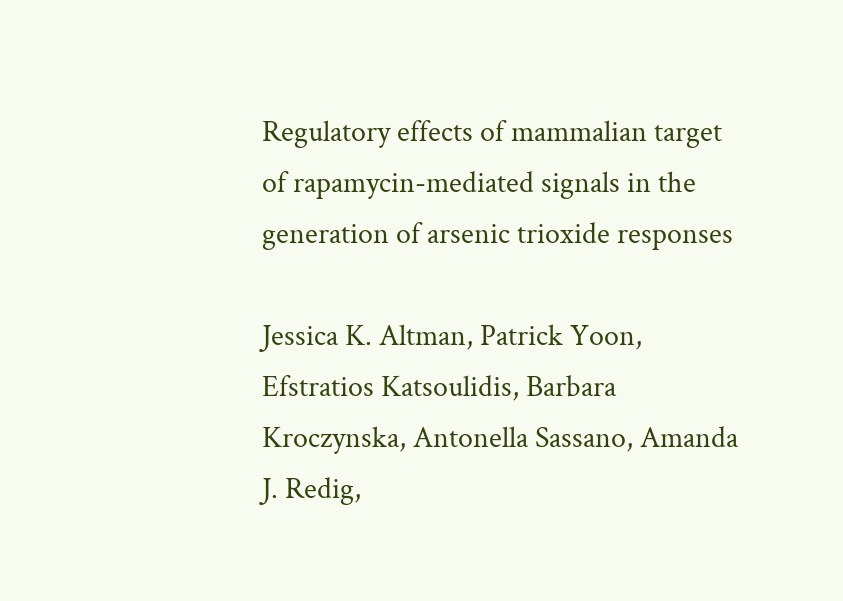Regulatory effects of mammalian target of rapamycin-mediated signals in the generation of arsenic trioxide responses

Jessica K. Altman, Patrick Yoon, Efstratios Katsoulidis, Barbara Kroczynska, Antonella Sassano, Amanda J. Redig,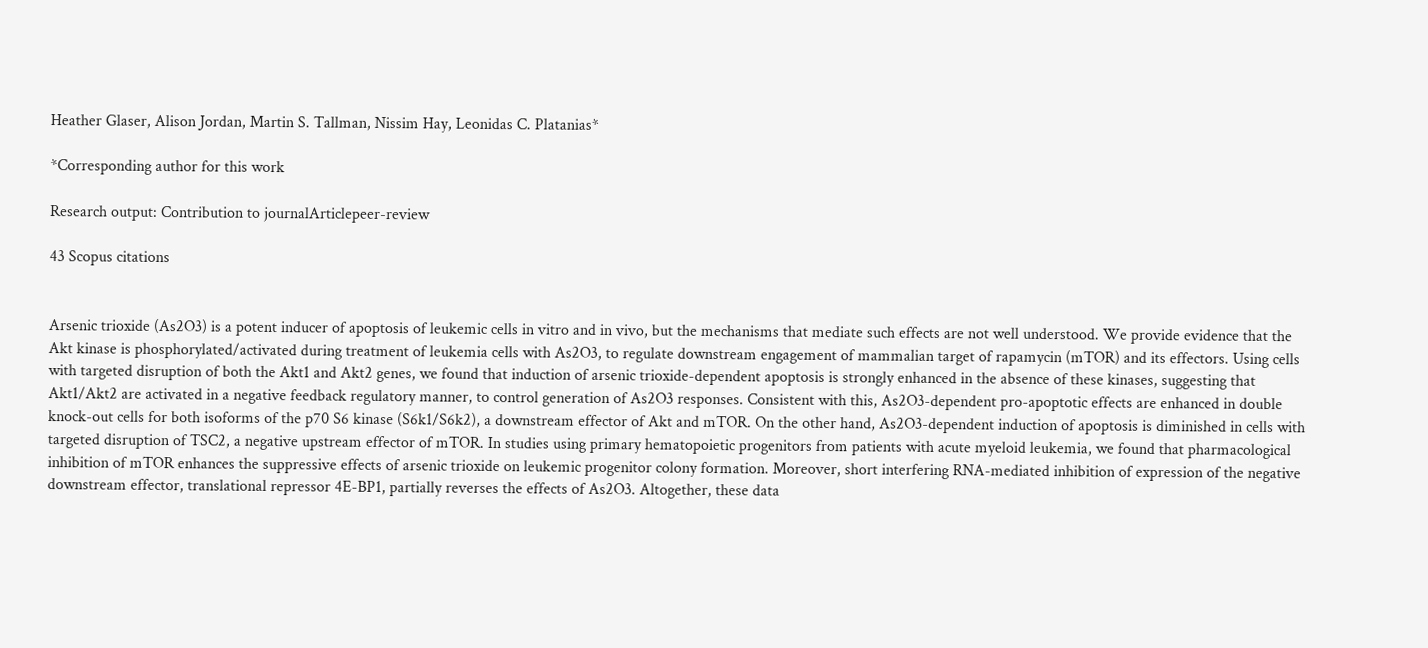Heather Glaser, Alison Jordan, Martin S. Tallman, Nissim Hay, Leonidas C. Platanias*

*Corresponding author for this work

Research output: Contribution to journalArticlepeer-review

43 Scopus citations


Arsenic trioxide (As2O3) is a potent inducer of apoptosis of leukemic cells in vitro and in vivo, but the mechanisms that mediate such effects are not well understood. We provide evidence that the Akt kinase is phosphorylated/activated during treatment of leukemia cells with As2O3, to regulate downstream engagement of mammalian target of rapamycin (mTOR) and its effectors. Using cells with targeted disruption of both the Akt1 and Akt2 genes, we found that induction of arsenic trioxide-dependent apoptosis is strongly enhanced in the absence of these kinases, suggesting that Akt1/Akt2 are activated in a negative feedback regulatory manner, to control generation of As2O3 responses. Consistent with this, As2O3-dependent pro-apoptotic effects are enhanced in double knock-out cells for both isoforms of the p70 S6 kinase (S6k1/S6k2), a downstream effector of Akt and mTOR. On the other hand, As2O3-dependent induction of apoptosis is diminished in cells with targeted disruption of TSC2, a negative upstream effector of mTOR. In studies using primary hematopoietic progenitors from patients with acute myeloid leukemia, we found that pharmacological inhibition of mTOR enhances the suppressive effects of arsenic trioxide on leukemic progenitor colony formation. Moreover, short interfering RNA-mediated inhibition of expression of the negative downstream effector, translational repressor 4E-BP1, partially reverses the effects of As2O3. Altogether, these data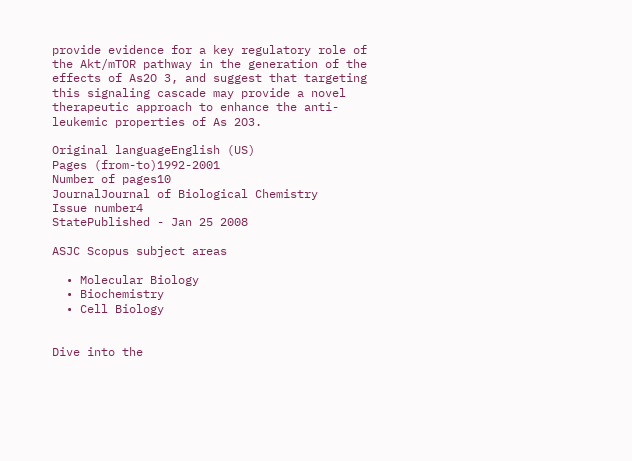provide evidence for a key regulatory role of the Akt/mTOR pathway in the generation of the effects of As2O 3, and suggest that targeting this signaling cascade may provide a novel therapeutic approach to enhance the anti-leukemic properties of As 2O3.

Original languageEnglish (US)
Pages (from-to)1992-2001
Number of pages10
JournalJournal of Biological Chemistry
Issue number4
StatePublished - Jan 25 2008

ASJC Scopus subject areas

  • Molecular Biology
  • Biochemistry
  • Cell Biology


Dive into the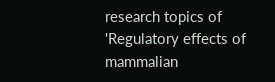research topics of 'Regulatory effects of mammalian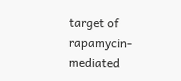target of rapamycin-mediated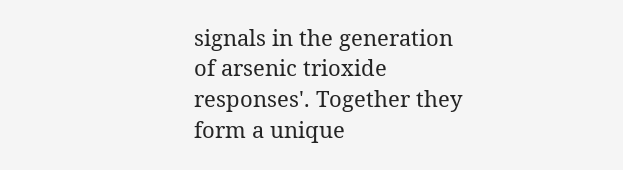signals in the generation of arsenic trioxide responses'. Together they form a unique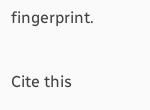fingerprint.

Cite this